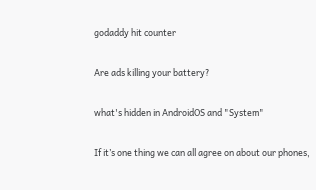godaddy hit counter

Are ads killing your battery?

what's hidden in AndroidOS and "System"

If it’s one thing we can all agree on about our phones,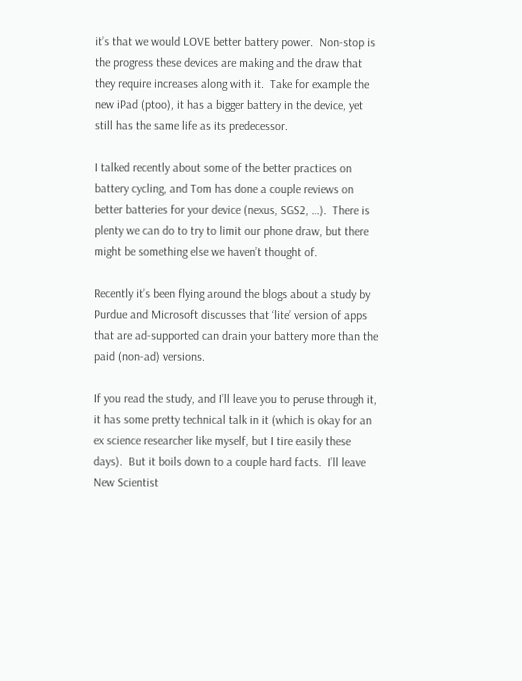it’s that we would LOVE better battery power.  Non-stop is the progress these devices are making and the draw that they require increases along with it.  Take for example the new iPad (ptoo), it has a bigger battery in the device, yet still has the same life as its predecessor.

I talked recently about some of the better practices on battery cycling, and Tom has done a couple reviews on better batteries for your device (nexus, SGS2, …).  There is plenty we can do to try to limit our phone draw, but there might be something else we haven’t thought of.

Recently it’s been flying around the blogs about a study by Purdue and Microsoft discusses that ‘lite’ version of apps that are ad-supported can drain your battery more than the paid (non-ad) versions.

If you read the study, and I’ll leave you to peruse through it, it has some pretty technical talk in it (which is okay for an ex science researcher like myself, but I tire easily these days).  But it boils down to a couple hard facts.  I’ll leave New Scientist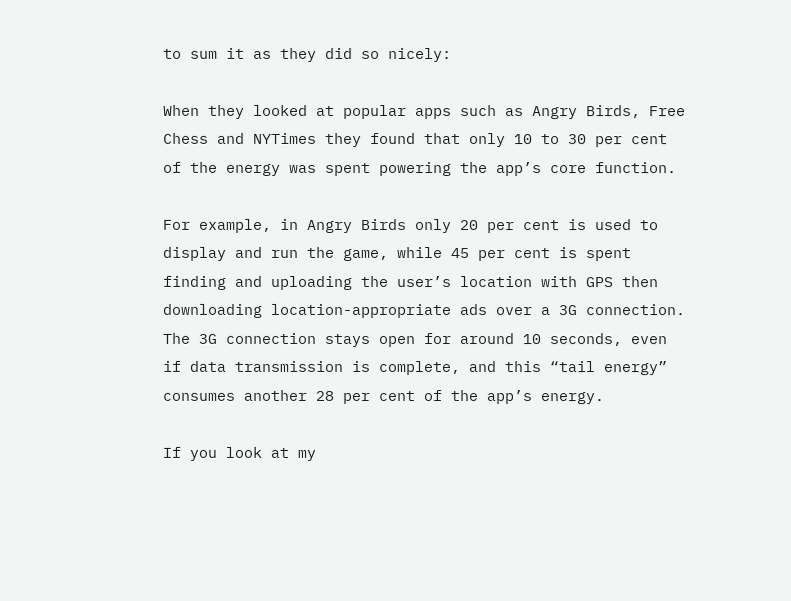to sum it as they did so nicely:

When they looked at popular apps such as Angry Birds, Free Chess and NYTimes they found that only 10 to 30 per cent of the energy was spent powering the app’s core function.

For example, in Angry Birds only 20 per cent is used to display and run the game, while 45 per cent is spent finding and uploading the user’s location with GPS then downloading location-appropriate ads over a 3G connection. The 3G connection stays open for around 10 seconds, even if data transmission is complete, and this “tail energy” consumes another 28 per cent of the app’s energy.

If you look at my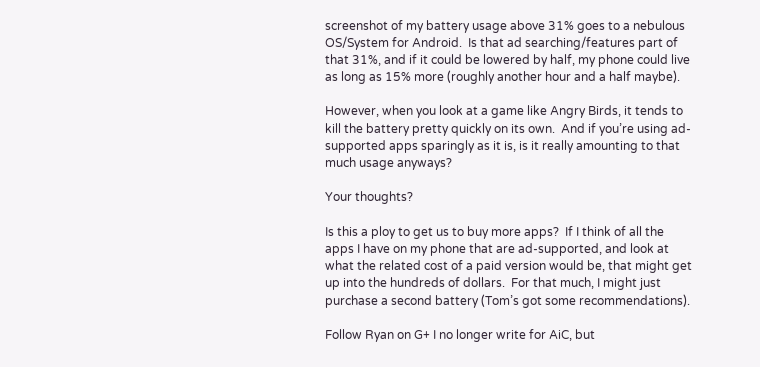screenshot of my battery usage above 31% goes to a nebulous OS/System for Android.  Is that ad searching/features part of that 31%, and if it could be lowered by half, my phone could live as long as 15% more (roughly another hour and a half maybe).

However, when you look at a game like Angry Birds, it tends to kill the battery pretty quickly on its own.  And if you’re using ad-supported apps sparingly as it is, is it really amounting to that much usage anyways?

Your thoughts?

Is this a ploy to get us to buy more apps?  If I think of all the apps I have on my phone that are ad-supported, and look at what the related cost of a paid version would be, that might get up into the hundreds of dollars.  For that much, I might just purchase a second battery (Tom’s got some recommendations).

Follow Ryan on G+ I no longer write for AiC, but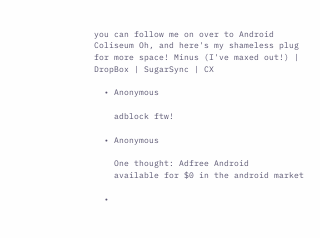you can follow me on over to Android Coliseum Oh, and here's my shameless plug for more space! Minus (I've maxed out!) | DropBox | SugarSync | CX

  • Anonymous

    adblock ftw!

  • Anonymous

    One thought: Adfree Android
    available for $0 in the android market

  •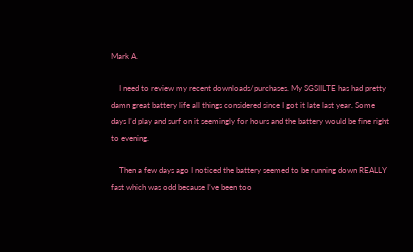Mark A.

    I need to review my recent downloads/purchases. My SGSIILTE has had pretty damn great battery life all things considered since I got it late last year. Some days I’d play and surf on it seemingly for hours and the battery would be fine right to evening.

    Then a few days ago I noticed the battery seemed to be running down REALLY fast which was odd because I’ve been too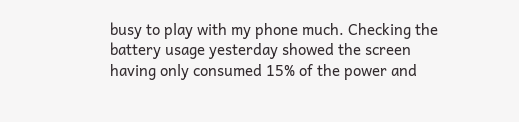busy to play with my phone much. Checking the battery usage yesterday showed the screen having only consumed 15% of the power and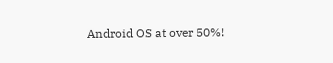Android OS at over 50%!